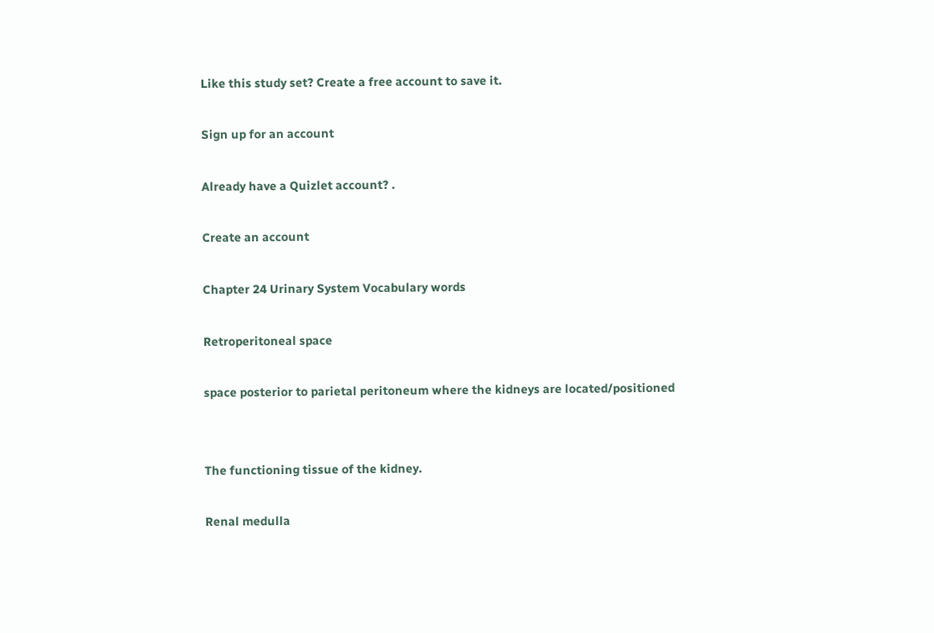Like this study set? Create a free account to save it.

Sign up for an account

Already have a Quizlet account? .

Create an account

Chapter 24 Urinary System Vocabulary words

Retroperitoneal space

space posterior to parietal peritoneum where the kidneys are located/positioned


The functioning tissue of the kidney.

Renal medulla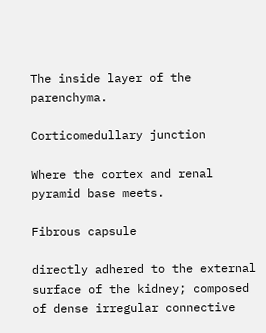The inside layer of the parenchyma.

Corticomedullary junction

Where the cortex and renal pyramid base meets.

Fibrous capsule

directly adhered to the external surface of the kidney; composed of dense irregular connective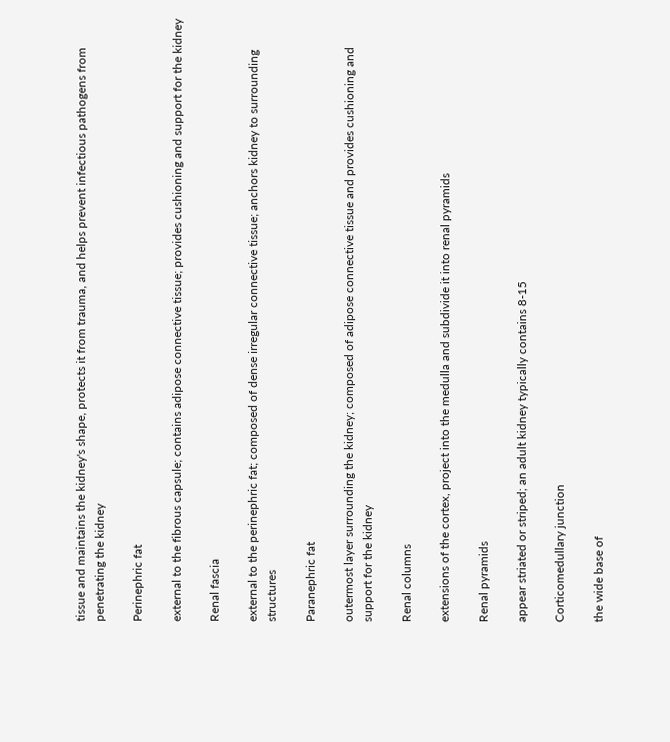tissue and maintains the kidney's shape, protects it from trauma, and helps prevent infectious pathogens from penetrating the kidney

Perinephric fat

external to the fibrous capsule; contains adipose connective tissue; provides cushioning and support for the kidney

Renal fascia

external to the perinephric fat; composed of dense irregular connective tissue; anchors kidney to surrounding structures

Paranephric fat

outermost layer surrounding the kidney; composed of adipose connective tissue and provides cushioning and support for the kidney

Renal columns

extensions of the cortex, project into the medulla and subdivide it into renal pyramids

Renal pyramids

appear striated or striped; an adult kidney typically contains 8-15

Corticomedullary junction

the wide base of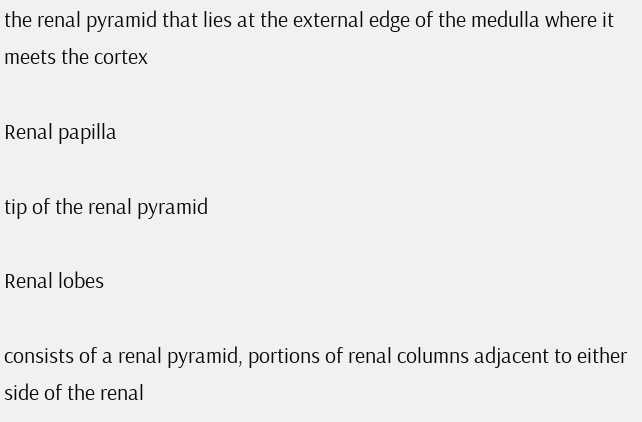the renal pyramid that lies at the external edge of the medulla where it meets the cortex

Renal papilla

tip of the renal pyramid

Renal lobes

consists of a renal pyramid, portions of renal columns adjacent to either side of the renal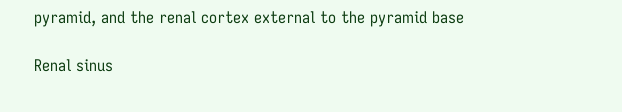pyramid, and the renal cortex external to the pyramid base

Renal sinus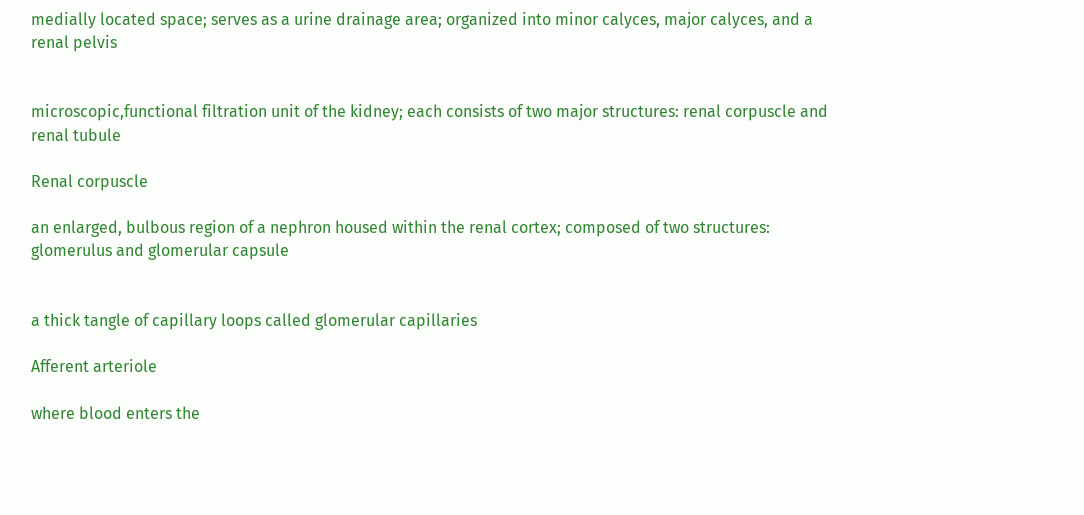medially located space; serves as a urine drainage area; organized into minor calyces, major calyces, and a renal pelvis


microscopic,functional filtration unit of the kidney; each consists of two major structures: renal corpuscle and renal tubule

Renal corpuscle

an enlarged, bulbous region of a nephron housed within the renal cortex; composed of two structures: glomerulus and glomerular capsule


a thick tangle of capillary loops called glomerular capillaries

Afferent arteriole

where blood enters the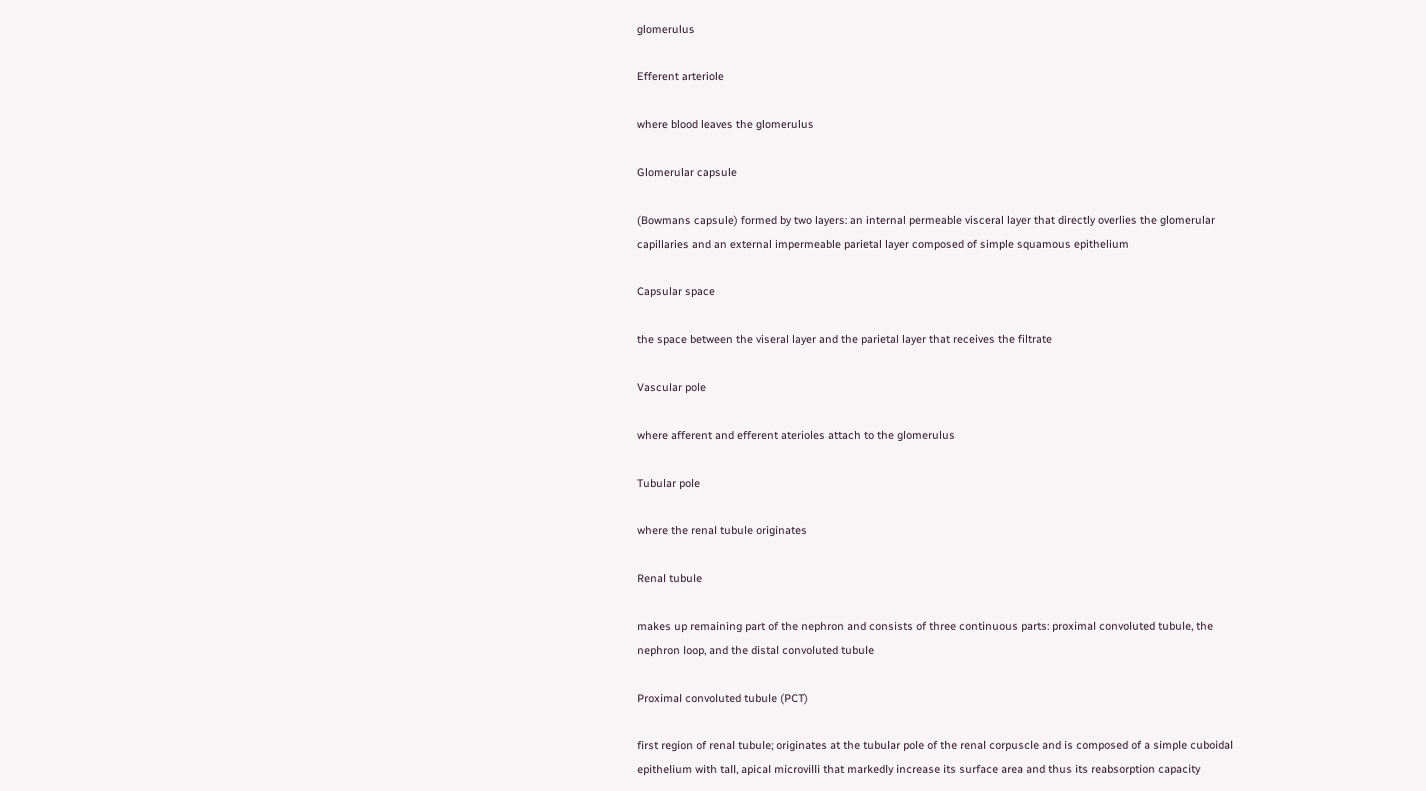glomerulus

Efferent arteriole

where blood leaves the glomerulus

Glomerular capsule

(Bowmans capsule) formed by two layers: an internal permeable visceral layer that directly overlies the glomerular capillaries and an external impermeable parietal layer composed of simple squamous epithelium

Capsular space

the space between the viseral layer and the parietal layer that receives the filtrate

Vascular pole

where afferent and efferent aterioles attach to the glomerulus

Tubular pole

where the renal tubule originates

Renal tubule

makes up remaining part of the nephron and consists of three continuous parts: proximal convoluted tubule, the nephron loop, and the distal convoluted tubule

Proximal convoluted tubule (PCT)

first region of renal tubule; originates at the tubular pole of the renal corpuscle and is composed of a simple cuboidal epithelium with tall, apical microvilli that markedly increase its surface area and thus its reabsorption capacity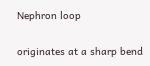Nephron loop

originates at a sharp bend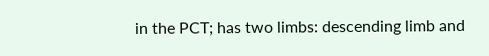in the PCT; has two limbs: descending limb and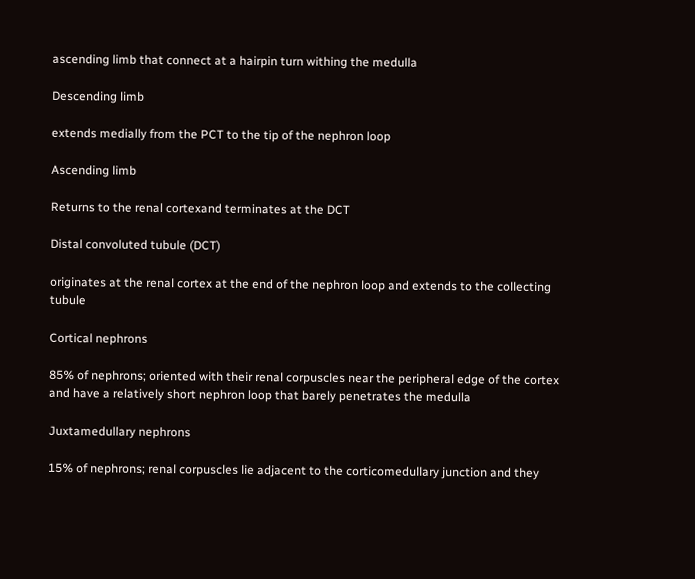ascending limb that connect at a hairpin turn withing the medulla

Descending limb

extends medially from the PCT to the tip of the nephron loop

Ascending limb

Returns to the renal cortexand terminates at the DCT

Distal convoluted tubule (DCT)

originates at the renal cortex at the end of the nephron loop and extends to the collecting tubule

Cortical nephrons

85% of nephrons; oriented with their renal corpuscles near the peripheral edge of the cortex and have a relatively short nephron loop that barely penetrates the medulla

Juxtamedullary nephrons

15% of nephrons; renal corpuscles lie adjacent to the corticomedullary junction and they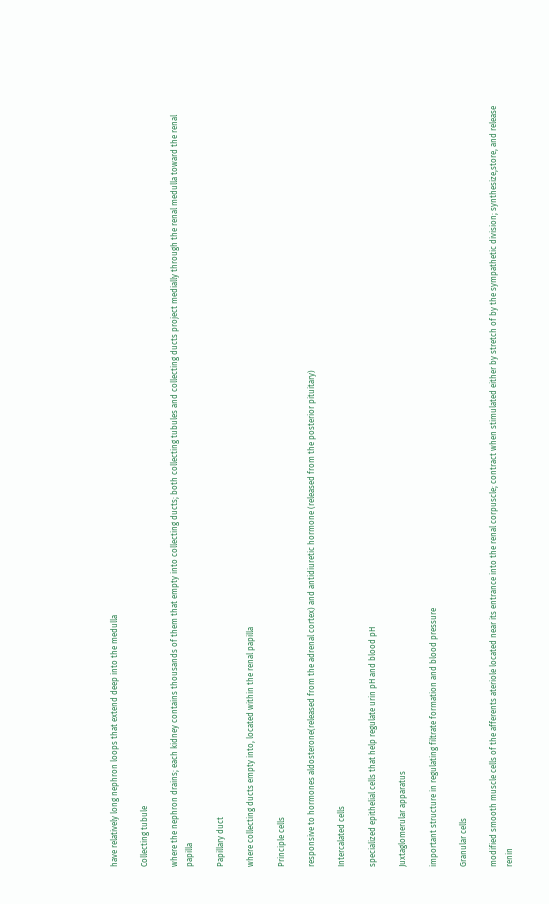have relatively long nephron loops that extend deep into the medulla

Collecting tubule

where the nephron drains; each kidney contains thousands of them that empty into collecting ducts; both collecting tubules and collecting ducts project medially through the renal medulla toward the renal papilla

Papillary duct

where collecting ducts empty into, located within the renal papilla

Principle cells

responsive to hormones aldosterone(released from the adrenal cortex) and antidiuretic hormone (released from the posterior pituitary)

Intercalated cells

specialized epithelial cells that help regulate urin pH and blood pH

Juxtaglomerular apparatus

important structure in regulating filtrate formation and blood pressure

Granular cells

modified smooth muscle cells of the afferents ateriole located near its entrance into the renal corpuscle; contract when stimulated either by stretch of by the sympathetic division; synthesize,store, and release renin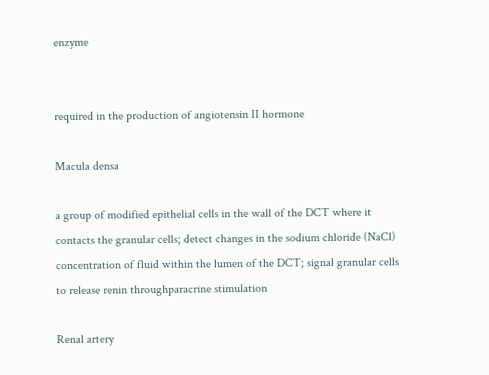enzyme


required in the production of angiotensin II hormone

Macula densa

a group of modified epithelial cells in the wall of the DCT where it contacts the granular cells; detect changes in the sodium chloride (NaCl) concentration of fluid within the lumen of the DCT; signal granular cells to release renin throughparacrine stimulation

Renal artery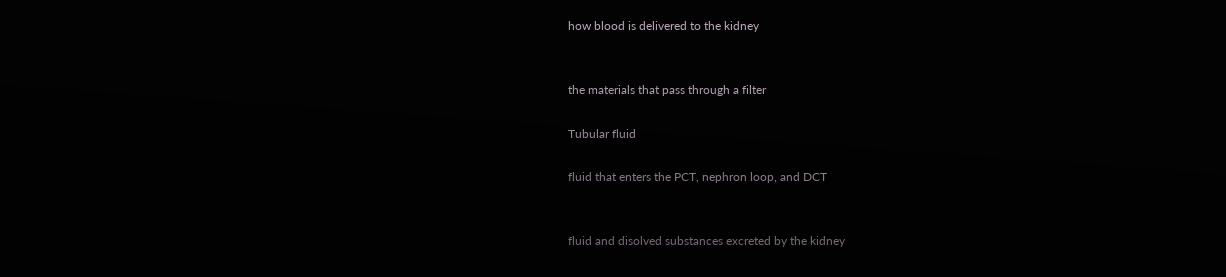how blood is delivered to the kidney


the materials that pass through a filter

Tubular fluid

fluid that enters the PCT, nephron loop, and DCT


fluid and disolved substances excreted by the kidney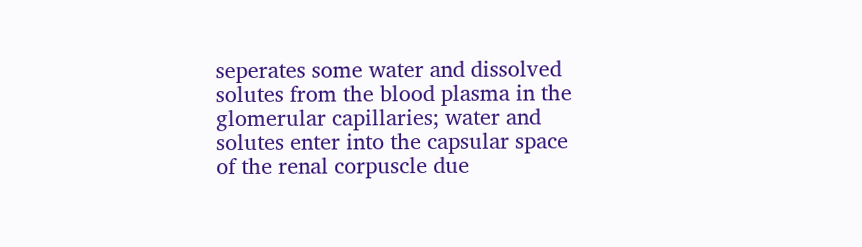seperates some water and dissolved solutes from the blood plasma in the glomerular capillaries; water and solutes enter into the capsular space of the renal corpuscle due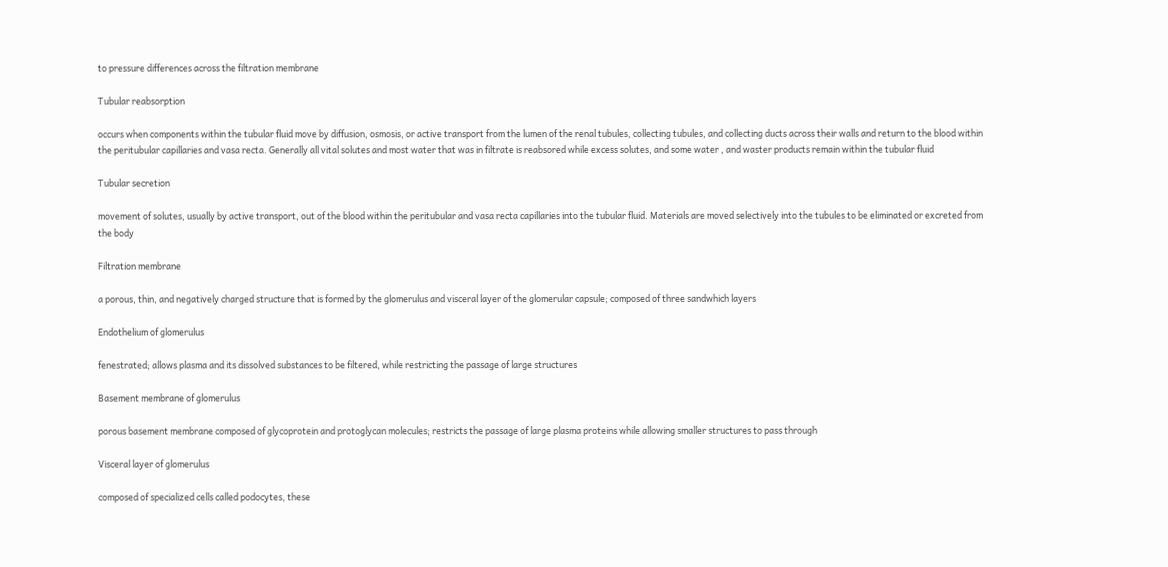to pressure differences across the filtration membrane

Tubular reabsorption

occurs when components within the tubular fluid move by diffusion, osmosis, or active transport from the lumen of the renal tubules, collecting tubules, and collecting ducts across their walls and return to the blood within the peritubular capillaries and vasa recta. Generally all vital solutes and most water that was in filtrate is reabsored while excess solutes, and some water , and waster products remain within the tubular fluid

Tubular secretion

movement of solutes, usually by active transport, out of the blood within the peritubular and vasa recta capillaries into the tubular fluid. Materials are moved selectively into the tubules to be eliminated or excreted from the body

Filtration membrane

a porous, thin, and negatively charged structure that is formed by the glomerulus and visceral layer of the glomerular capsule; composed of three sandwhich layers

Endothelium of glomerulus

fenestrated; allows plasma and its dissolved substances to be filtered, while restricting the passage of large structures

Basement membrane of glomerulus

porous basement membrane composed of glycoprotein and protoglycan molecules; restricts the passage of large plasma proteins while allowing smaller structures to pass through

Visceral layer of glomerulus

composed of specialized cells called podocytes, these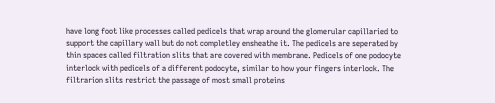have long foot like processes called pedicels that wrap around the glomerular capillaried to support the capillary wall but do not completley ensheathe it. The pedicels are seperated by thin spaces called filtration slits that are covered with membrane. Pedicels of one podocyte interlock with pedicels of a different podocyte, similar to how your fingers interlock. The filtrarion slits restrict the passage of most small proteins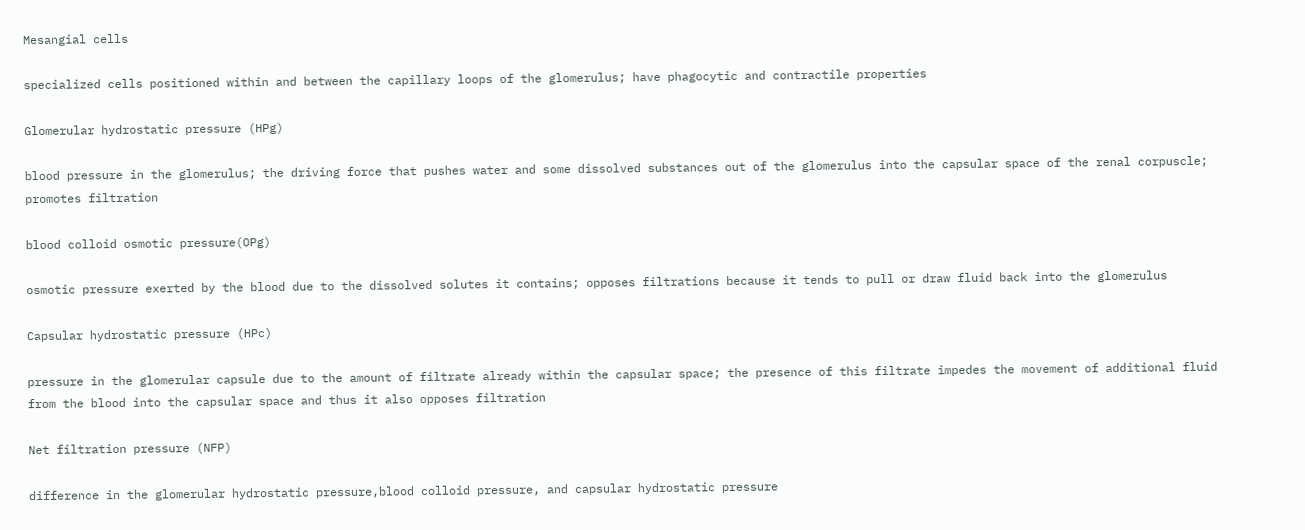Mesangial cells

specialized cells positioned within and between the capillary loops of the glomerulus; have phagocytic and contractile properties

Glomerular hydrostatic pressure (HPg)

blood pressure in the glomerulus; the driving force that pushes water and some dissolved substances out of the glomerulus into the capsular space of the renal corpuscle; promotes filtration

blood colloid osmotic pressure(OPg)

osmotic pressure exerted by the blood due to the dissolved solutes it contains; opposes filtrations because it tends to pull or draw fluid back into the glomerulus

Capsular hydrostatic pressure (HPc)

pressure in the glomerular capsule due to the amount of filtrate already within the capsular space; the presence of this filtrate impedes the movement of additional fluid from the blood into the capsular space and thus it also opposes filtration

Net filtration pressure (NFP)

difference in the glomerular hydrostatic pressure,blood colloid pressure, and capsular hydrostatic pressure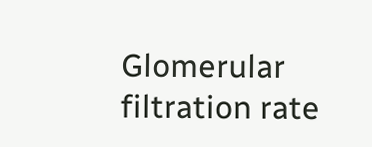Glomerular filtration rate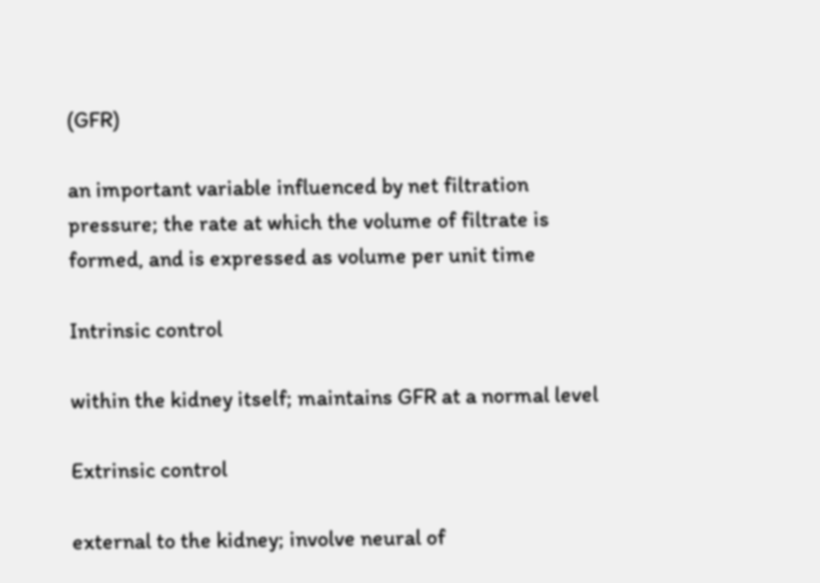(GFR)

an important variable influenced by net filtration pressure; the rate at which the volume of filtrate is formed, and is expressed as volume per unit time

Intrinsic control

within the kidney itself; maintains GFR at a normal level

Extrinsic control

external to the kidney; involve neural of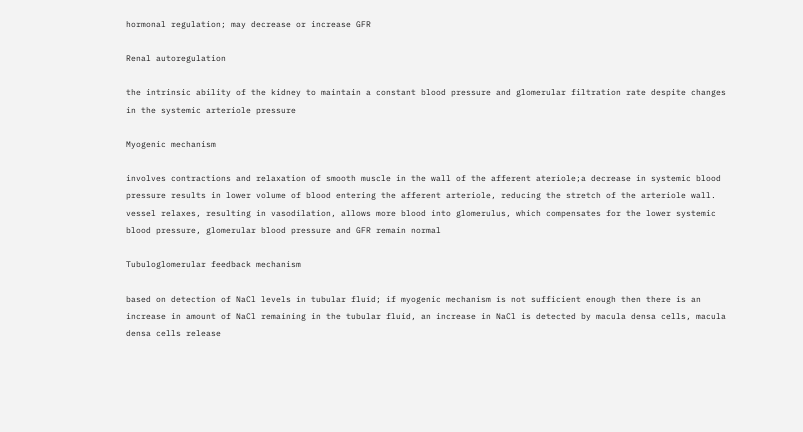hormonal regulation; may decrease or increase GFR

Renal autoregulation

the intrinsic ability of the kidney to maintain a constant blood pressure and glomerular filtration rate despite changes in the systemic arteriole pressure

Myogenic mechanism

involves contractions and relaxation of smooth muscle in the wall of the afferent ateriole;a decrease in systemic blood pressure results in lower volume of blood entering the afferent arteriole, reducing the stretch of the arteriole wall. vessel relaxes, resulting in vasodilation, allows more blood into glomerulus, which compensates for the lower systemic blood pressure, glomerular blood pressure and GFR remain normal

Tubuloglomerular feedback mechanism

based on detection of NaCl levels in tubular fluid; if myogenic mechanism is not sufficient enough then there is an increase in amount of NaCl remaining in the tubular fluid, an increase in NaCl is detected by macula densa cells, macula densa cells release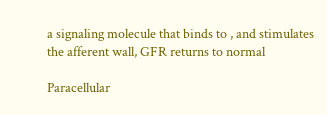a signaling molecule that binds to , and stimulates the afferent wall, GFR returns to normal

Paracellular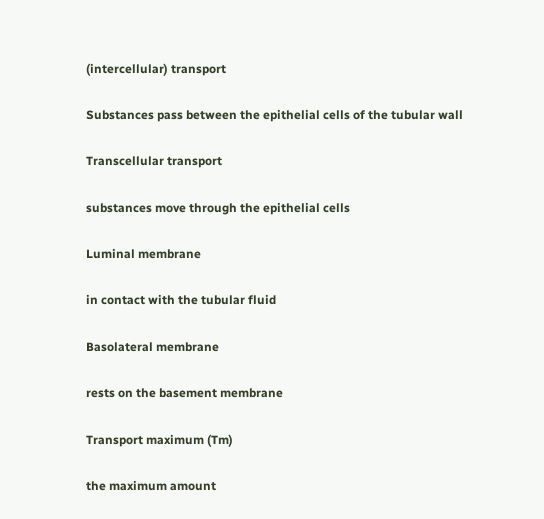(intercellular) transport

Substances pass between the epithelial cells of the tubular wall

Transcellular transport

substances move through the epithelial cells

Luminal membrane

in contact with the tubular fluid

Basolateral membrane

rests on the basement membrane

Transport maximum (Tm)

the maximum amount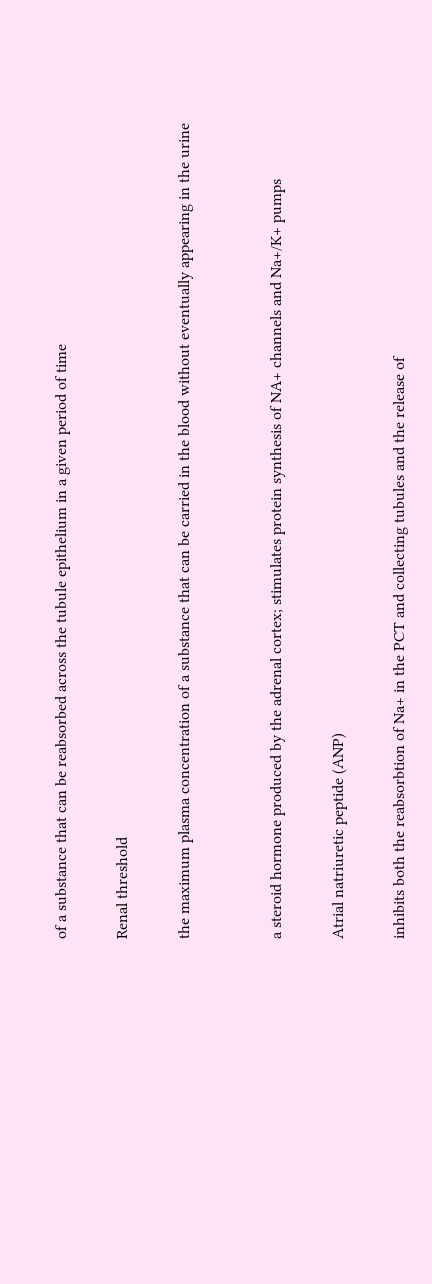of a substance that can be reabsorbed across the tubule epithelium in a given period of time

Renal threshold

the maximum plasma concentration of a substance that can be carried in the blood without eventually appearing in the urine


a steroid hormone produced by the adrenal cortex; stimulates protein synthesis of NA+ channels and Na+/K+ pumps

Atrial natriuretic peptide (ANP)

inhibits both the reabsorbtion of Na+ in the PCT and collecting tubules and the release of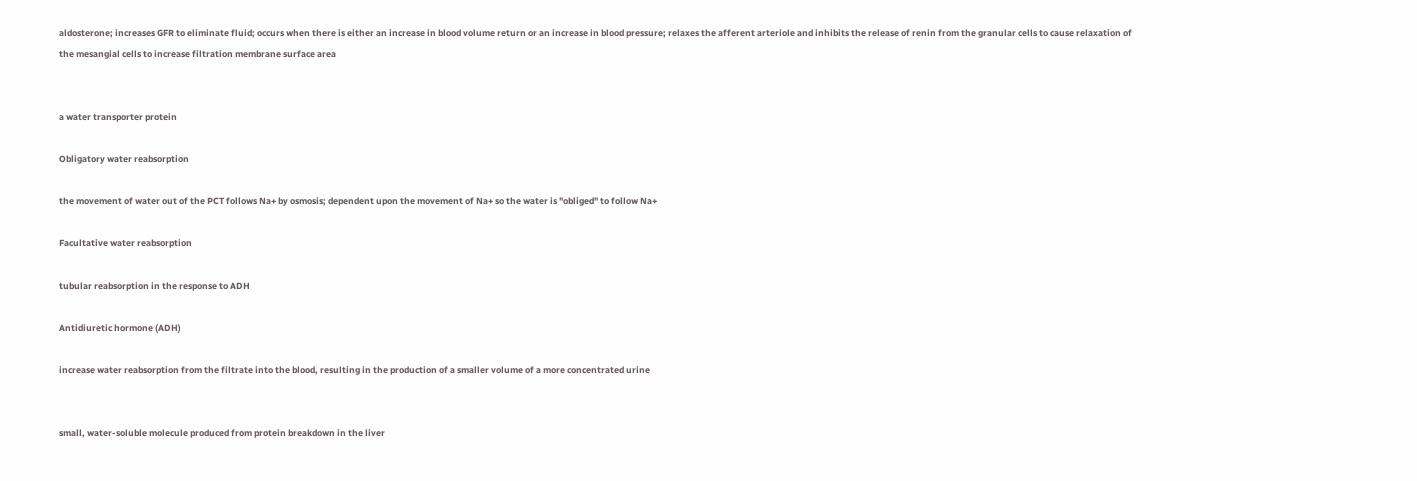aldosterone; increases GFR to eliminate fluid; occurs when there is either an increase in blood volume return or an increase in blood pressure; relaxes the afferent arteriole and inhibits the release of renin from the granular cells to cause relaxation of the mesangial cells to increase filtration membrane surface area


a water transporter protein

Obligatory water reabsorption

the movement of water out of the PCT follows Na+ by osmosis; dependent upon the movement of Na+ so the water is "obliged" to follow Na+

Facultative water reabsorption

tubular reabsorption in the response to ADH

Antidiuretic hormone (ADH)

increase water reabsorption from the filtrate into the blood, resulting in the production of a smaller volume of a more concentrated urine


small, water-soluble molecule produced from protein breakdown in the liver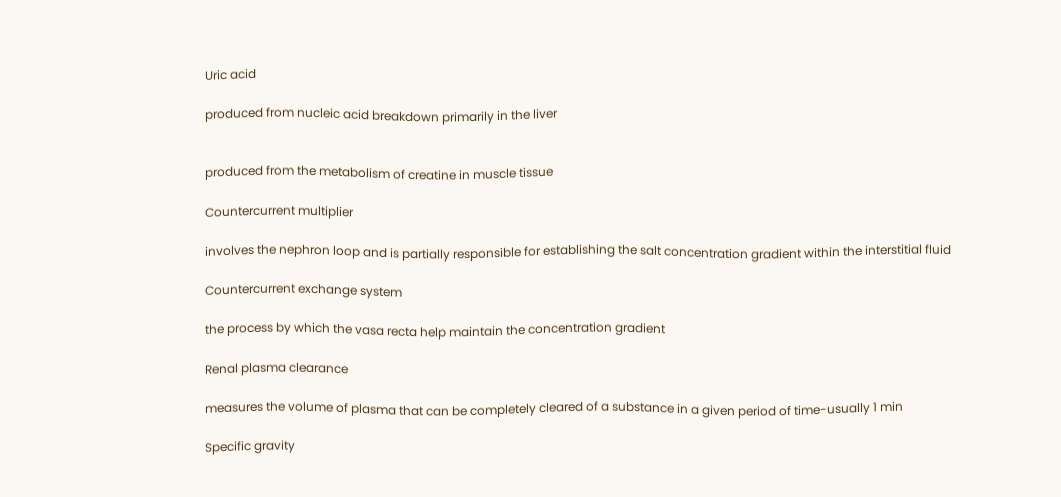Uric acid

produced from nucleic acid breakdown primarily in the liver


produced from the metabolism of creatine in muscle tissue

Countercurrent multiplier

involves the nephron loop and is partially responsible for establishing the salt concentration gradient within the interstitial fluid

Countercurrent exchange system

the process by which the vasa recta help maintain the concentration gradient

Renal plasma clearance

measures the volume of plasma that can be completely cleared of a substance in a given period of time-usually 1 min

Specific gravity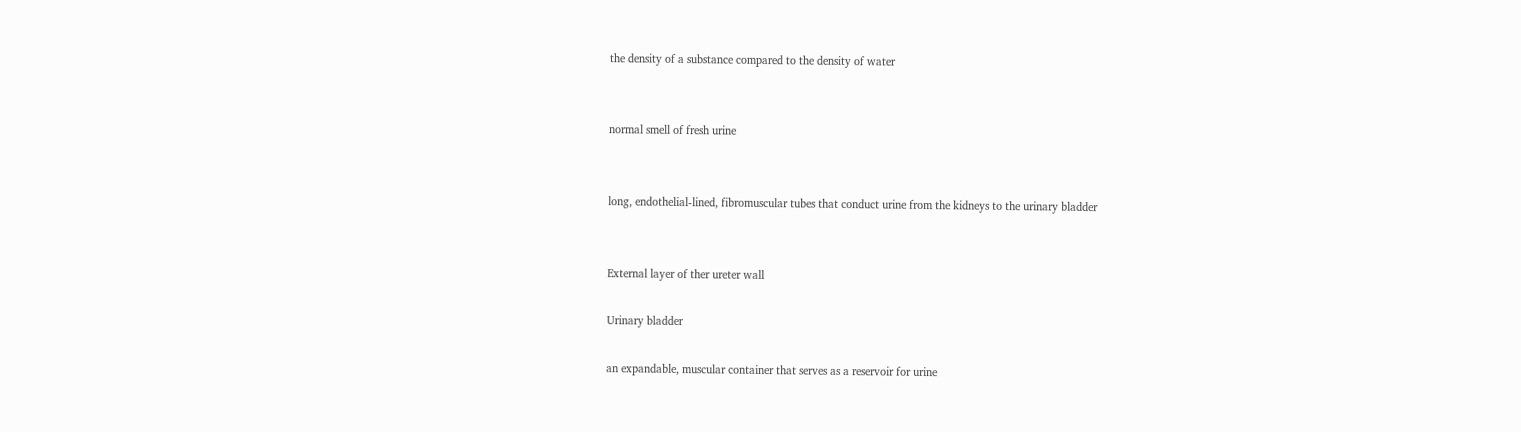the density of a substance compared to the density of water


normal smell of fresh urine


long, endothelial-lined, fibromuscular tubes that conduct urine from the kidneys to the urinary bladder


External layer of ther ureter wall

Urinary bladder

an expandable, muscular container that serves as a reservoir for urine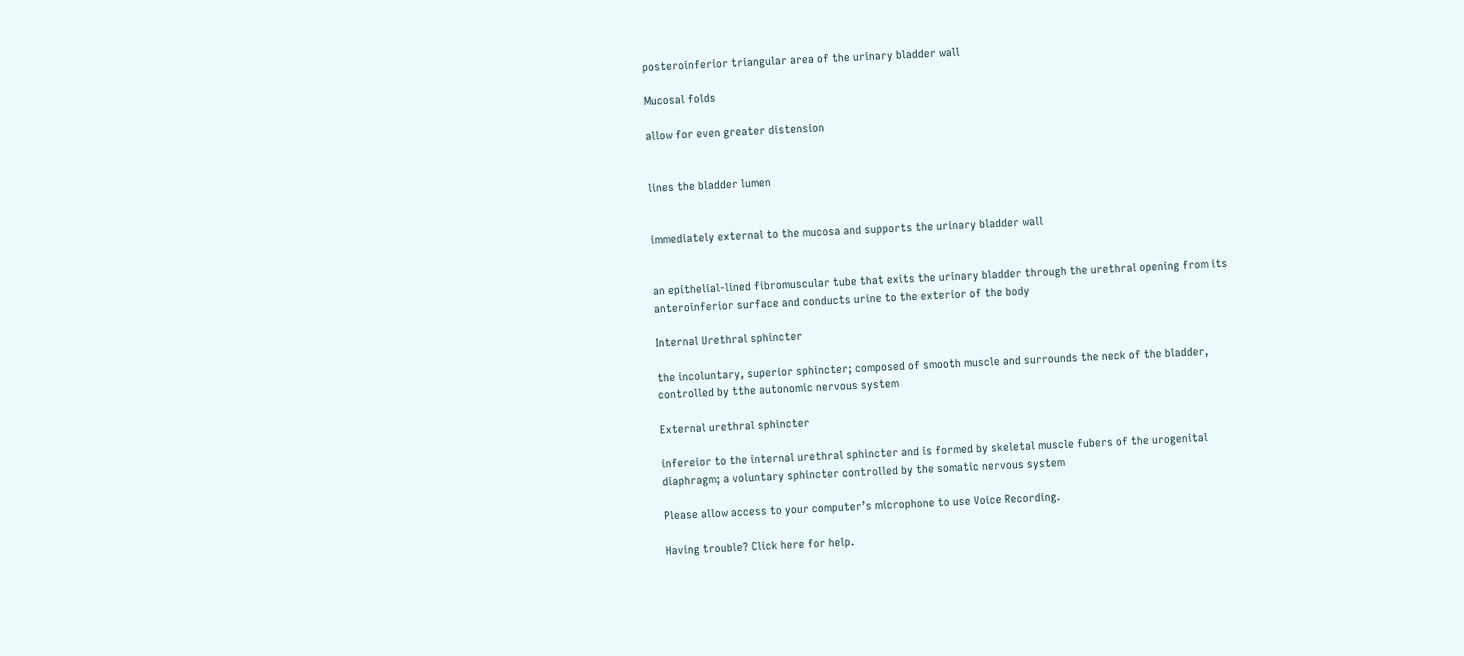posteroinferior triangular area of the urinary bladder wall

Mucosal folds

allow for even greater distension


lines the bladder lumen


immediately external to the mucosa and supports the urinary bladder wall


an epithelial-lined fibromuscular tube that exits the urinary bladder through the urethral opening from its anteroinferior surface and conducts urine to the exterior of the body

Internal Urethral sphincter

the incoluntary, superior sphincter; composed of smooth muscle and surrounds the neck of the bladder, controlled by tthe autonomic nervous system

External urethral sphincter

infereior to the internal urethral sphincter and is formed by skeletal muscle fubers of the urogenital diaphragm; a voluntary sphincter controlled by the somatic nervous system

Please allow access to your computer’s microphone to use Voice Recording.

Having trouble? Click here for help.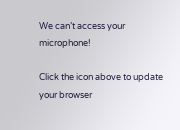We can’t access your microphone!

Click the icon above to update your browser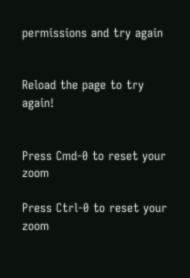permissions and try again


Reload the page to try again!


Press Cmd-0 to reset your zoom

Press Ctrl-0 to reset your zoom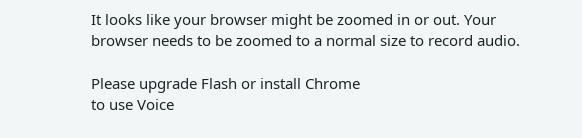It looks like your browser might be zoomed in or out. Your browser needs to be zoomed to a normal size to record audio.

Please upgrade Flash or install Chrome
to use Voice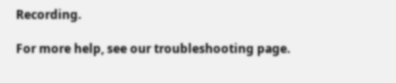Recording.

For more help, see our troubleshooting page.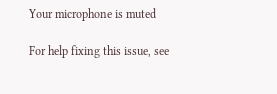Your microphone is muted

For help fixing this issue, see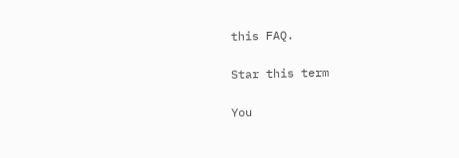this FAQ.

Star this term

You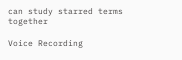can study starred terms together

Voice Recording